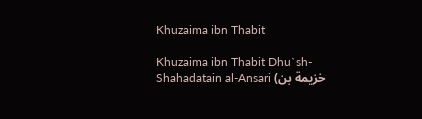Khuzaima ibn Thabit

Khuzaima ibn Thabit Dhu`sh-Shahadatain al-Ansari (خزيمة بن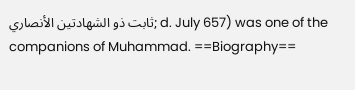ثابت ذو الشهادتين الأنصاري; d. July 657) was one of the companions of Muhammad. ==Biography==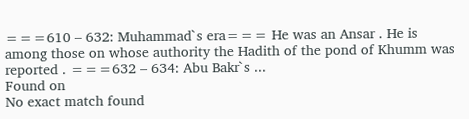===610 – 632: Muhammad`s era=== He was an Ansar . He is among those on whose authority the Hadith of the pond of Khumm was reported . ===632 – 634: Abu Bakr`s ...
Found on
No exact match found